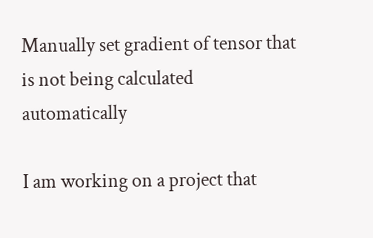Manually set gradient of tensor that is not being calculated automatically

I am working on a project that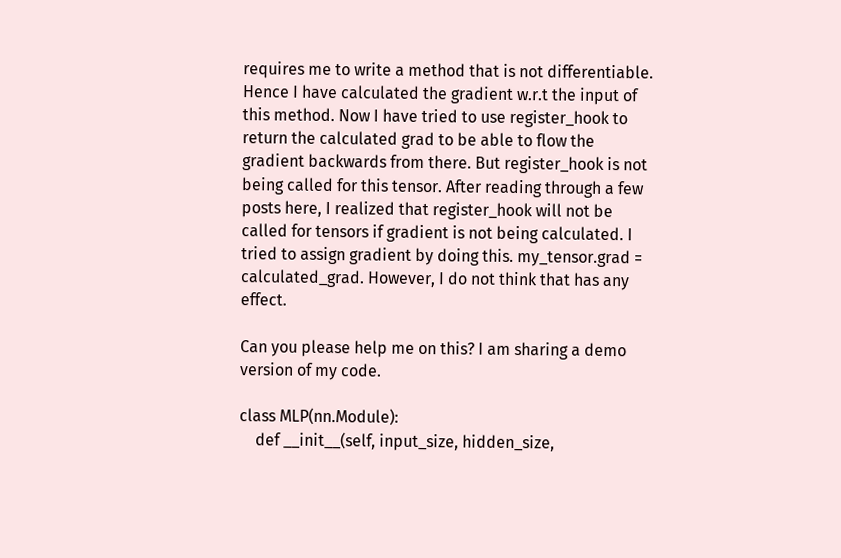requires me to write a method that is not differentiable. Hence I have calculated the gradient w.r.t the input of this method. Now I have tried to use register_hook to return the calculated grad to be able to flow the gradient backwards from there. But register_hook is not being called for this tensor. After reading through a few posts here, I realized that register_hook will not be called for tensors if gradient is not being calculated. I tried to assign gradient by doing this. my_tensor.grad = calculated_grad. However, I do not think that has any effect.

Can you please help me on this? I am sharing a demo version of my code.

class MLP(nn.Module):
    def __init__(self, input_size, hidden_size,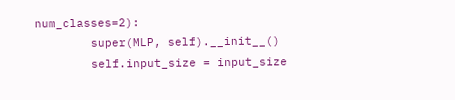num_classes=2):
        super(MLP, self).__init__()
        self.input_size = input_size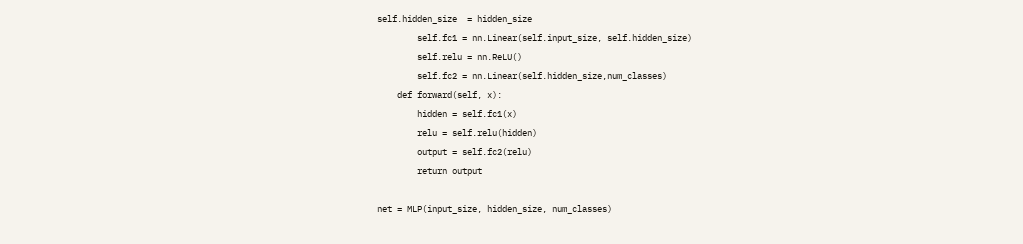self.hidden_size  = hidden_size
        self.fc1 = nn.Linear(self.input_size, self.hidden_size)
        self.relu = nn.ReLU()
        self.fc2 = nn.Linear(self.hidden_size,num_classes)
    def forward(self, x):
        hidden = self.fc1(x)
        relu = self.relu(hidden)
        output = self.fc2(relu)
        return output

net = MLP(input_size, hidden_size, num_classes)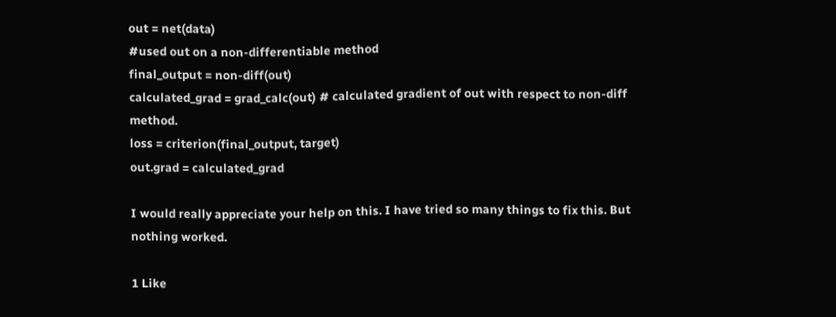out = net(data)
#used out on a non-differentiable method
final_output = non-diff(out)
calculated_grad = grad_calc(out) # calculated gradient of out with respect to non-diff method.
loss = criterion(final_output, target)
out.grad = calculated_grad

I would really appreciate your help on this. I have tried so many things to fix this. But nothing worked.

1 Like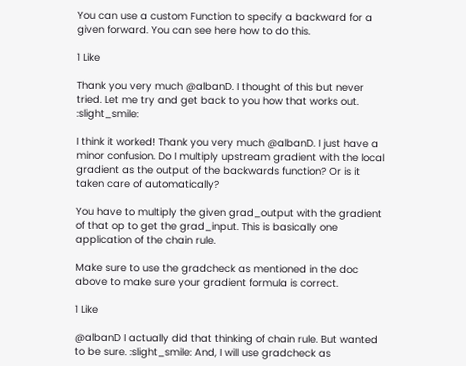You can use a custom Function to specify a backward for a given forward. You can see here how to do this.

1 Like

Thank you very much @albanD. I thought of this but never tried. Let me try and get back to you how that works out. :slight_smile:

I think it worked! Thank you very much @albanD. I just have a minor confusion. Do I multiply upstream gradient with the local gradient as the output of the backwards function? Or is it taken care of automatically?

You have to multiply the given grad_output with the gradient of that op to get the grad_input. This is basically one application of the chain rule.

Make sure to use the gradcheck as mentioned in the doc above to make sure your gradient formula is correct.

1 Like

@albanD I actually did that thinking of chain rule. But wanted to be sure. :slight_smile: And, I will use gradcheck as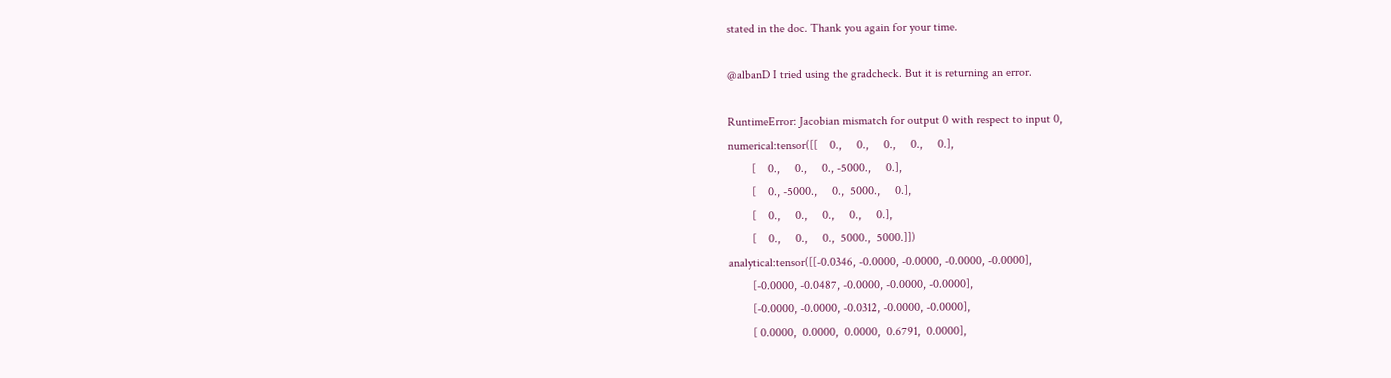stated in the doc. Thank you again for your time.

@albanD I tried using the gradcheck. But it is returning an error.

RuntimeError: Jacobian mismatch for output 0 with respect to input 0,
numerical:tensor([[    0.,     0.,     0.,     0.,     0.],
        [    0.,     0.,     0., -5000.,     0.],
        [    0., -5000.,     0.,  5000.,     0.],
        [    0.,     0.,     0.,     0.,     0.],
        [    0.,     0.,     0.,  5000.,  5000.]])
analytical:tensor([[-0.0346, -0.0000, -0.0000, -0.0000, -0.0000],
        [-0.0000, -0.0487, -0.0000, -0.0000, -0.0000],
        [-0.0000, -0.0000, -0.0312, -0.0000, -0.0000],
        [ 0.0000,  0.0000,  0.0000,  0.6791,  0.0000],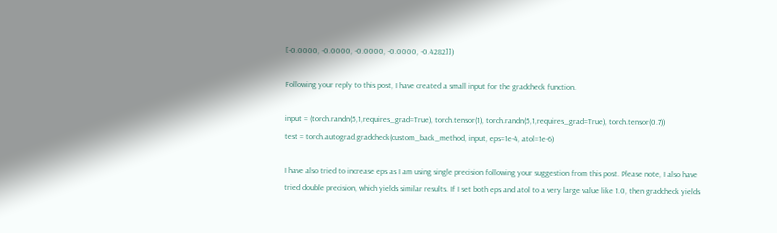[-0.0000, -0.0000, -0.0000, -0.0000, -0.4282]])

Following your reply to this post, I have created a small input for the gradcheck function.

input = (torch.randn(5,1,requires_grad=True), torch.tensor(1), torch.randn(5,1,requires_grad=True), torch.tensor(0.7))
test = torch.autograd.gradcheck(custom_back_method, input, eps=1e-4, atol=1e-6)

I have also tried to increase eps as I am using single precision following your suggestion from this post. Please note, I also have tried double precision, which yields similar results. If I set both eps and atol to a very large value like 1.0, then gradcheck yields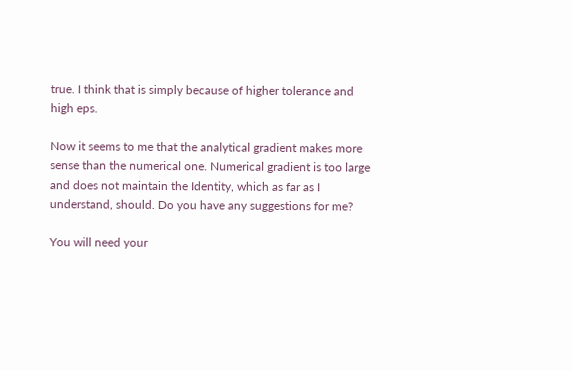true. I think that is simply because of higher tolerance and high eps.

Now it seems to me that the analytical gradient makes more sense than the numerical one. Numerical gradient is too large and does not maintain the Identity, which as far as I understand, should. Do you have any suggestions for me?

You will need your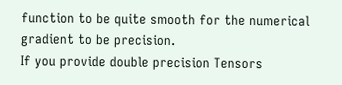function to be quite smooth for the numerical gradient to be precision.
If you provide double precision Tensors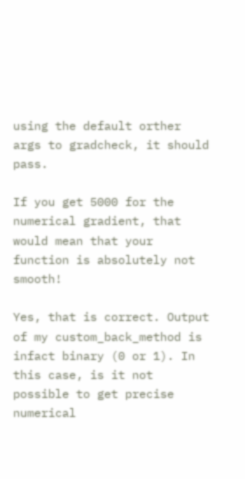using the default orther args to gradcheck, it should pass.

If you get 5000 for the numerical gradient, that would mean that your function is absolutely not smooth!

Yes, that is correct. Output of my custom_back_method is infact binary (0 or 1). In this case, is it not possible to get precise numerical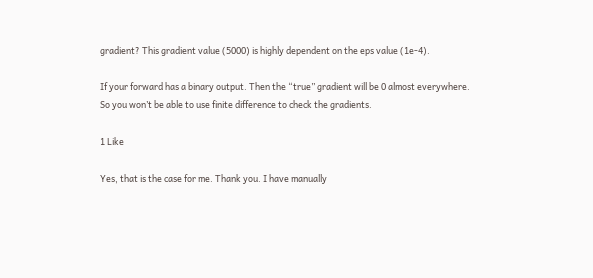gradient? This gradient value (5000) is highly dependent on the eps value (1e-4).

If your forward has a binary output. Then the “true” gradient will be 0 almost everywhere. So you won’t be able to use finite difference to check the gradients.

1 Like

Yes, that is the case for me. Thank you. I have manually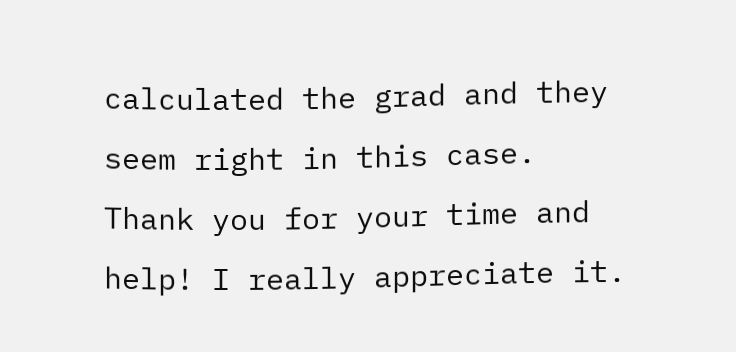calculated the grad and they seem right in this case. Thank you for your time and help! I really appreciate it.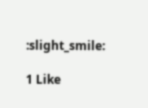:slight_smile:

1 Like